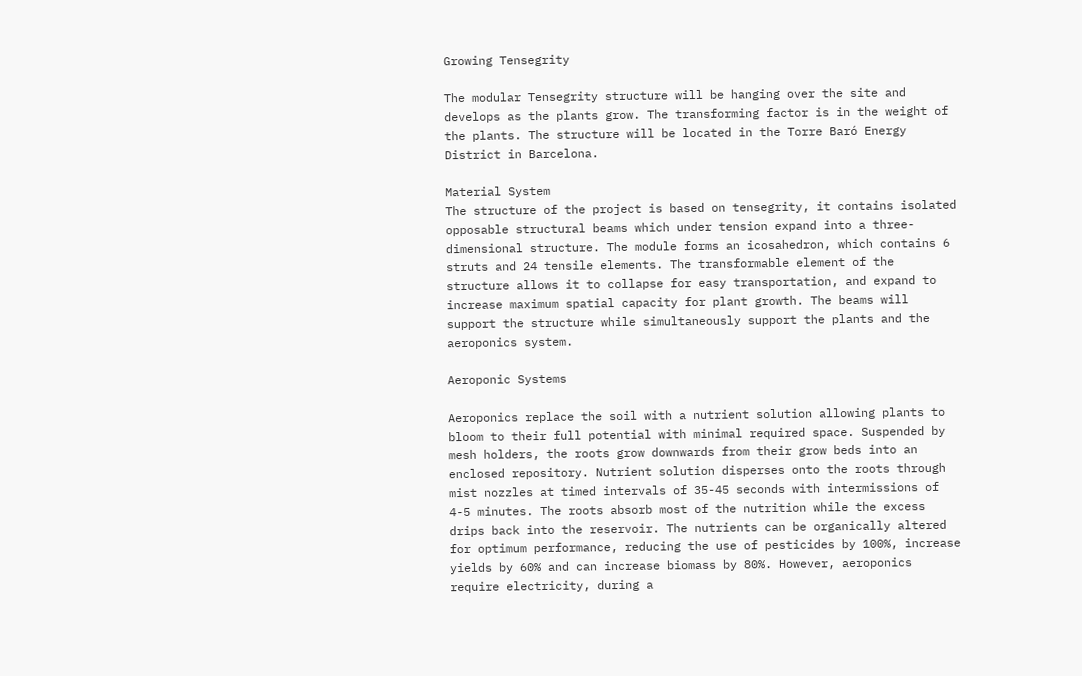Growing Tensegrity

The modular Tensegrity structure will be hanging over the site and develops as the plants grow. The transforming factor is in the weight of the plants. The structure will be located in the Torre Baró Energy District in Barcelona.

Material System
The structure of the project is based on tensegrity, it contains isolated opposable structural beams which under tension expand into a three-dimensional structure. The module forms an icosahedron, which contains 6 struts and 24 tensile elements. The transformable element of the structure allows it to collapse for easy transportation, and expand to increase maximum spatial capacity for plant growth. The beams will support the structure while simultaneously support the plants and the aeroponics system.

Aeroponic Systems

Aeroponics replace the soil with a nutrient solution allowing plants to bloom to their full potential with minimal required space. Suspended by mesh holders, the roots grow downwards from their grow beds into an enclosed repository. Nutrient solution disperses onto the roots through mist nozzles at timed intervals of 35-45 seconds with intermissions of 4-5 minutes. The roots absorb most of the nutrition while the excess drips back into the reservoir. The nutrients can be organically altered for optimum performance, reducing the use of pesticides by 100%, increase yields by 60% and can increase biomass by 80%. However, aeroponics require electricity, during a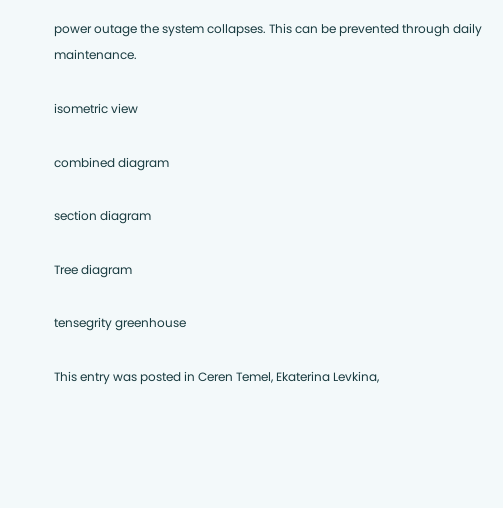power outage the system collapses. This can be prevented through daily maintenance.

isometric view

combined diagram

section diagram

Tree diagram

tensegrity greenhouse

This entry was posted in Ceren Temel, Ekaterina Levkina,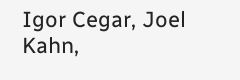Igor Cegar, Joel Kahn,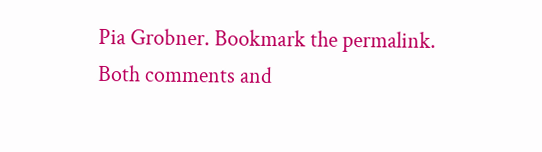Pia Grobner. Bookmark the permalink. Both comments and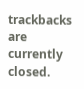trackbacks are currently closed.